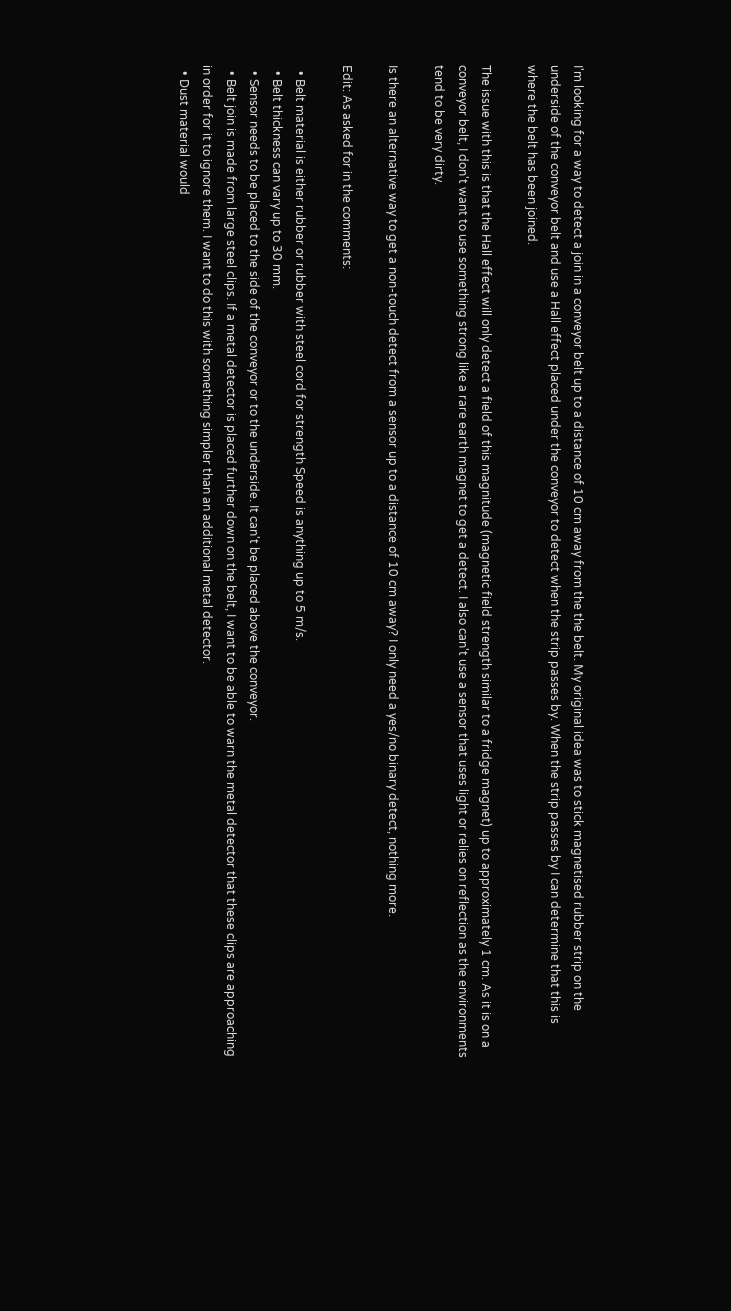I'm looking for a way to detect a join in a conveyor belt up to a distance of 10 cm away from the the belt. My original idea was to stick magnetised rubber strip on the underside of the conveyor belt and use a Hall effect placed under the conveyor to detect when the strip passes by. When the strip passes by I can determine that this is where the belt has been joined.

The issue with this is that the Hall effect will only detect a field of this magnitude (magnetic field strength similar to a fridge magnet) up to approximately 1 cm. As it is on a conveyor belt, I don't want to use something strong like a rare earth magnet to get a detect. I also can't use a sensor that uses light or relies on reflection as the environments tend to be very dirty.

Is there an alternative way to get a non-touch detect from a sensor up to a distance of 10 cm away? I only need a yes/no binary detect, nothing more.

Edit: As asked for in the comments:

  • Belt material is either rubber or rubber with steel cord for strength Speed is anything up to 5 m/s.
  • Belt thickness can vary up to 30 mm.
  • Sensor needs to be placed to the side of the conveyor or to the underside. It can't be placed above the conveyor.
  • Belt join is made from large steel clips. If a metal detector is placed further down on the belt, I want to be able to warn the metal detector that these clips are approaching in order for it to ignore them. I want to do this with something simpler than an additional metal detector.
  • Dust material would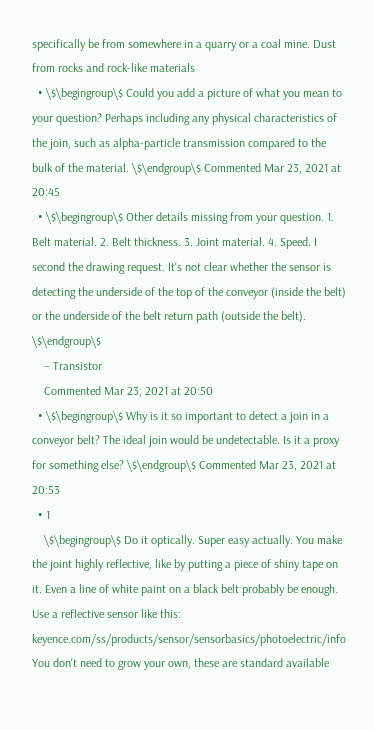specifically be from somewhere in a quarry or a coal mine. Dust from rocks and rock-like materials
  • \$\begingroup\$ Could you add a picture of what you mean to your question? Perhaps including any physical characteristics of the join, such as alpha-particle transmission compared to the bulk of the material. \$\endgroup\$ Commented Mar 23, 2021 at 20:45
  • \$\begingroup\$ Other details missing from your question. 1. Belt material. 2. Belt thickness. 3. Joint material. 4. Speed. I second the drawing request. It's not clear whether the sensor is detecting the underside of the top of the conveyor (inside the belt) or the underside of the belt return path (outside the belt). \$\endgroup\$
    – Transistor
    Commented Mar 23, 2021 at 20:50
  • \$\begingroup\$ Why is it so important to detect a join in a conveyor belt? The ideal join would be undetectable. Is it a proxy for something else? \$\endgroup\$ Commented Mar 23, 2021 at 20:53
  • 1
    \$\begingroup\$ Do it optically. Super easy actually. You make the joint highly reflective, like by putting a piece of shiny tape on it. Even a line of white paint on a black belt probably be enough. Use a reflective sensor like this: keyence.com/ss/products/sensor/sensorbasics/photoelectric/info You don't need to grow your own, these are standard available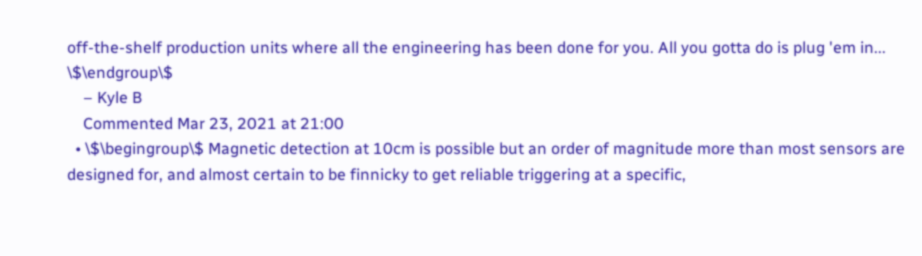off-the-shelf production units where all the engineering has been done for you. All you gotta do is plug 'em in... \$\endgroup\$
    – Kyle B
    Commented Mar 23, 2021 at 21:00
  • \$\begingroup\$ Magnetic detection at 10cm is possible but an order of magnitude more than most sensors are designed for, and almost certain to be finnicky to get reliable triggering at a specific,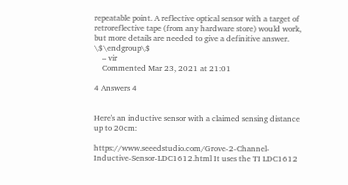repeatable point. A reflective optical sensor with a target of retroreflective tape (from any hardware store) would work, but more details are needed to give a definitive answer. \$\endgroup\$
    – vir
    Commented Mar 23, 2021 at 21:01

4 Answers 4


Here's an inductive sensor with a claimed sensing distance up to 20cm:

https://www.seeedstudio.com/Grove-2-Channel-Inductive-Sensor-LDC1612.html It uses the TI LDC1612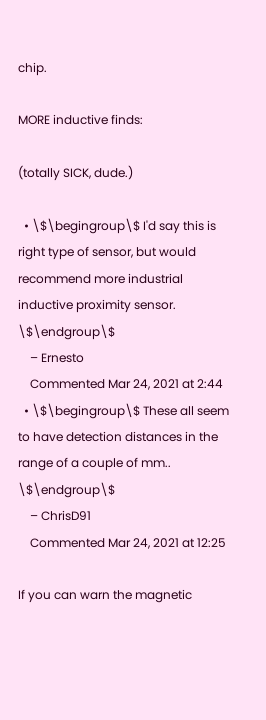chip.

MORE inductive finds:

(totally SICK, dude.)

  • \$\begingroup\$ I'd say this is right type of sensor, but would recommend more industrial inductive proximity sensor. \$\endgroup\$
    – Ernesto
    Commented Mar 24, 2021 at 2:44
  • \$\begingroup\$ These all seem to have detection distances in the range of a couple of mm.. \$\endgroup\$
    – ChrisD91
    Commented Mar 24, 2021 at 12:25

If you can warn the magnetic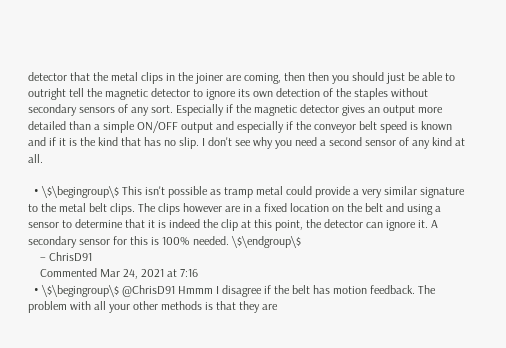detector that the metal clips in the joiner are coming, then then you should just be able to outright tell the magnetic detector to ignore its own detection of the staples without secondary sensors of any sort. Especially if the magnetic detector gives an output more detailed than a simple ON/OFF output and especially if the conveyor belt speed is known and if it is the kind that has no slip. I don't see why you need a second sensor of any kind at all.

  • \$\begingroup\$ This isn't possible as tramp metal could provide a very similar signature to the metal belt clips. The clips however are in a fixed location on the belt and using a sensor to determine that it is indeed the clip at this point, the detector can ignore it. A secondary sensor for this is 100% needed. \$\endgroup\$
    – ChrisD91
    Commented Mar 24, 2021 at 7:16
  • \$\begingroup\$ @ChrisD91 Hmmm I disagree if the belt has motion feedback. The problem with all your other methods is that they are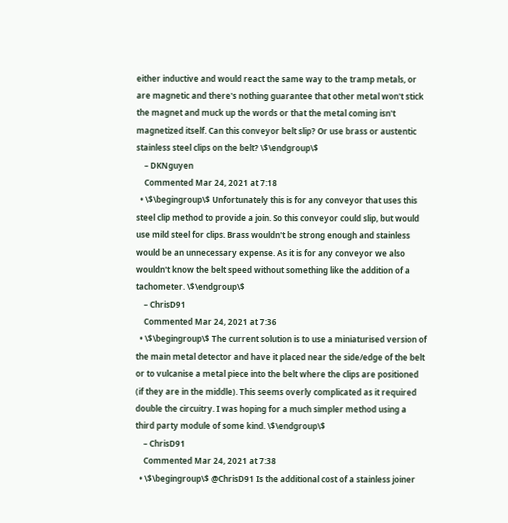either inductive and would react the same way to the tramp metals, or are magnetic and there's nothing guarantee that other metal won't stick the magnet and muck up the words or that the metal coming isn't magnetized itself. Can this conveyor belt slip? Or use brass or austentic stainless steel clips on the belt? \$\endgroup\$
    – DKNguyen
    Commented Mar 24, 2021 at 7:18
  • \$\begingroup\$ Unfortunately this is for any conveyor that uses this steel clip method to provide a join. So this conveyor could slip, but would use mild steel for clips. Brass wouldn't be strong enough and stainless would be an unnecessary expense. As it is for any conveyor we also wouldn't know the belt speed without something like the addition of a tachometer. \$\endgroup\$
    – ChrisD91
    Commented Mar 24, 2021 at 7:36
  • \$\begingroup\$ The current solution is to use a miniaturised version of the main metal detector and have it placed near the side/edge of the belt or to vulcanise a metal piece into the belt where the clips are positioned (if they are in the middle). This seems overly complicated as it required double the circuitry. I was hoping for a much simpler method using a third party module of some kind. \$\endgroup\$
    – ChrisD91
    Commented Mar 24, 2021 at 7:38
  • \$\begingroup\$ @ChrisD91 Is the additional cost of a stainless joiner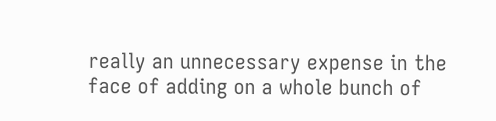really an unnecessary expense in the face of adding on a whole bunch of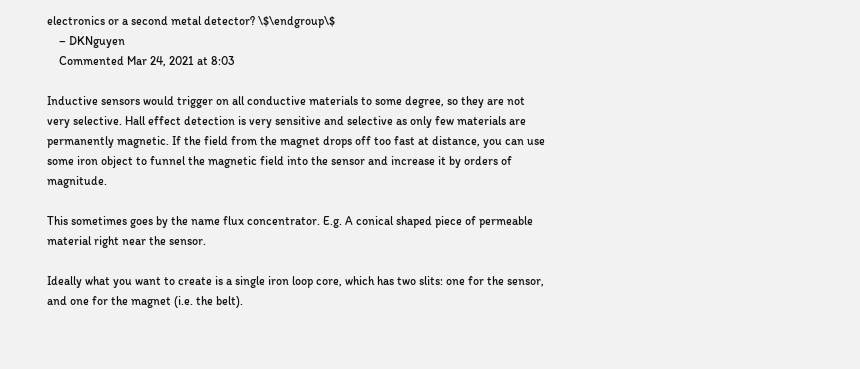electronics or a second metal detector? \$\endgroup\$
    – DKNguyen
    Commented Mar 24, 2021 at 8:03

Inductive sensors would trigger on all conductive materials to some degree, so they are not very selective. Hall effect detection is very sensitive and selective as only few materials are permanently magnetic. If the field from the magnet drops off too fast at distance, you can use some iron object to funnel the magnetic field into the sensor and increase it by orders of magnitude.

This sometimes goes by the name flux concentrator. E.g. A conical shaped piece of permeable material right near the sensor.

Ideally what you want to create is a single iron loop core, which has two slits: one for the sensor, and one for the magnet (i.e. the belt).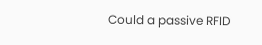Could a passive RFID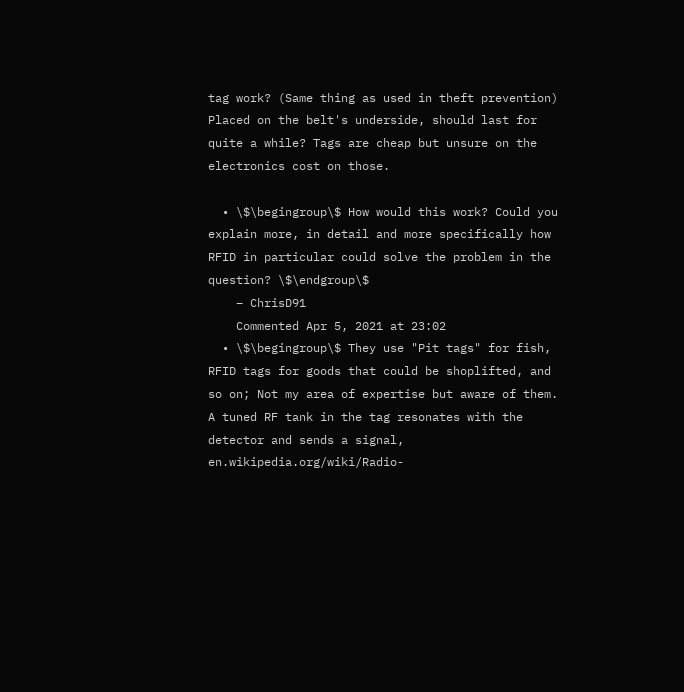tag work? (Same thing as used in theft prevention) Placed on the belt's underside, should last for quite a while? Tags are cheap but unsure on the electronics cost on those.

  • \$\begingroup\$ How would this work? Could you explain more, in detail and more specifically how RFID in particular could solve the problem in the question? \$\endgroup\$
    – ChrisD91
    Commented Apr 5, 2021 at 23:02
  • \$\begingroup\$ They use "Pit tags" for fish, RFID tags for goods that could be shoplifted, and so on; Not my area of expertise but aware of them. A tuned RF tank in the tag resonates with the detector and sends a signal, en.wikipedia.org/wiki/Radio-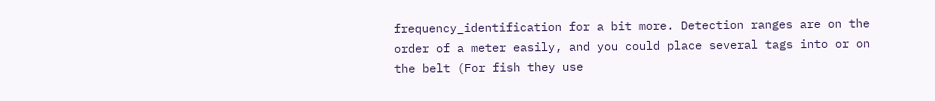frequency_identification for a bit more. Detection ranges are on the order of a meter easily, and you could place several tags into or on the belt (For fish they use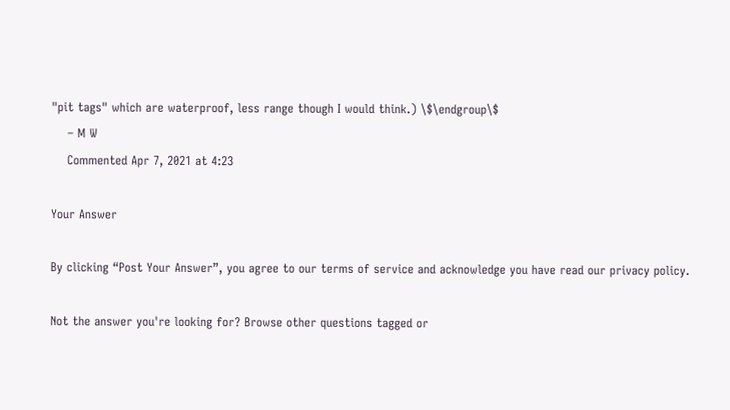"pit tags" which are waterproof, less range though I would think.) \$\endgroup\$
    – M W
    Commented Apr 7, 2021 at 4:23

Your Answer

By clicking “Post Your Answer”, you agree to our terms of service and acknowledge you have read our privacy policy.

Not the answer you're looking for? Browse other questions tagged or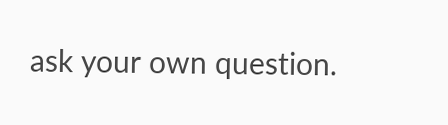ask your own question.